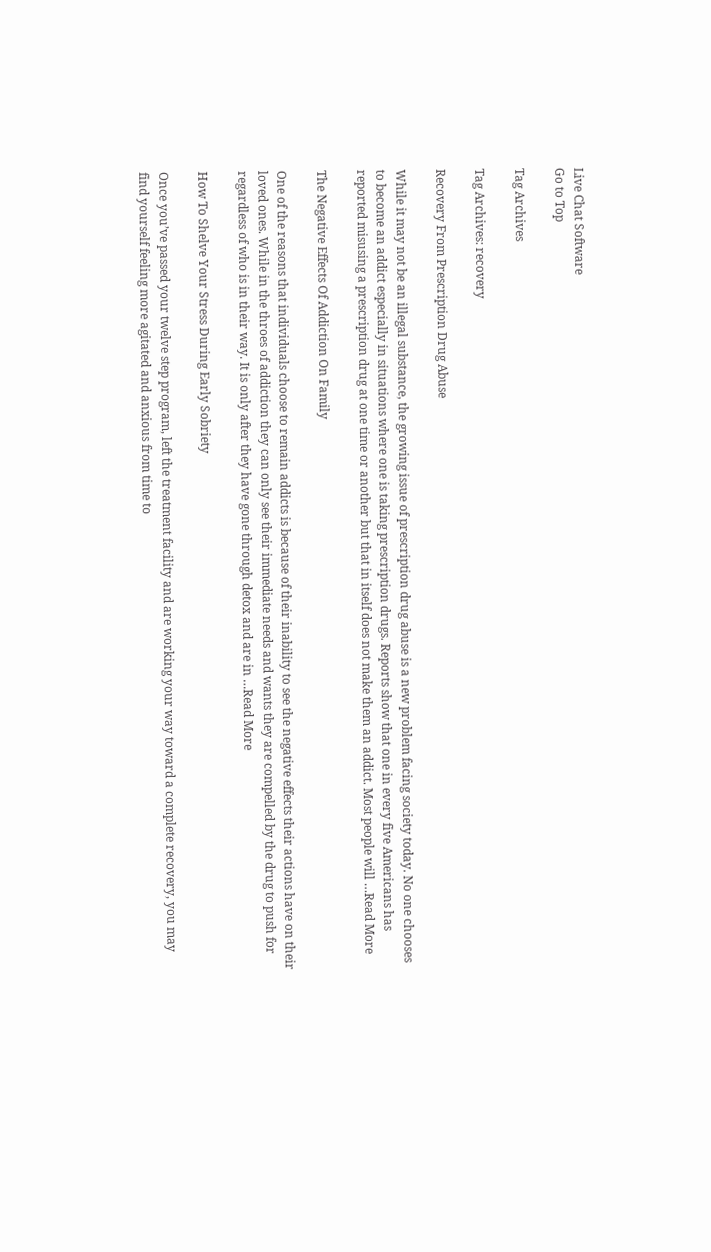Live Chat Software
Go to Top

Tag Archives

Tag Archives: recovery

Recovery From Prescription Drug Abuse

While it may not be an illegal substance, the growing issue of prescription drug abuse is a new problem facing society today. No one chooses to become an addict especially in situations where one is taking prescription drugs. Reports show that one in every five Americans has reported misusing a prescription drug at one time or another but that in itself does not make them an addict. Most people will …Read More

The Negative Effects Of Addiction On Family

One of the reasons that individuals choose to remain addicts is because of their inability to see the negative effects their actions have on their loved ones. While in the throes of addiction they can only see their immediate needs and wants they are compelled by the drug to push for regardless of who is in their way. It is only after they have gone through detox and are in …Read More

How To Shelve Your Stress During Early Sobriety

Once you’ve passed your twelve step program, left the treatment facility and are working your way toward a complete recovery, you may find yourself feeling more agitated and anxious from time to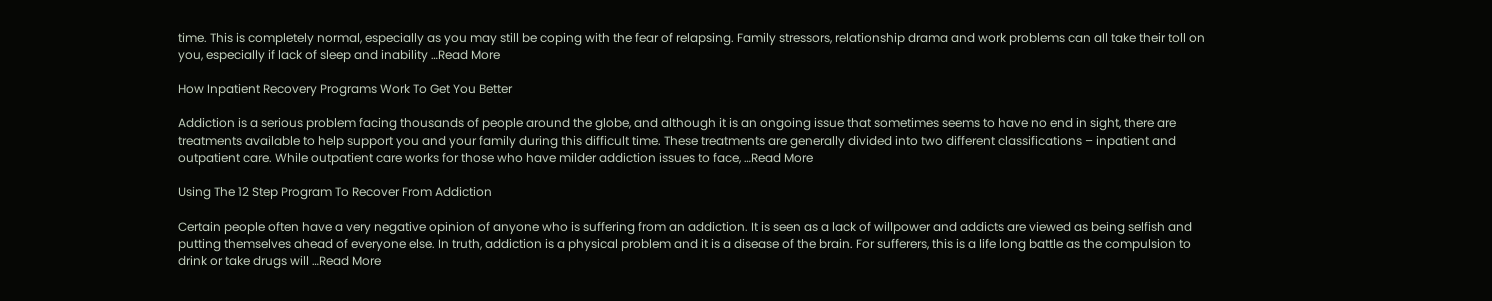time. This is completely normal, especially as you may still be coping with the fear of relapsing. Family stressors, relationship drama and work problems can all take their toll on you, especially if lack of sleep and inability …Read More

How Inpatient Recovery Programs Work To Get You Better

Addiction is a serious problem facing thousands of people around the globe, and although it is an ongoing issue that sometimes seems to have no end in sight, there are treatments available to help support you and your family during this difficult time. These treatments are generally divided into two different classifications – inpatient and outpatient care. While outpatient care works for those who have milder addiction issues to face, …Read More

Using The 12 Step Program To Recover From Addiction

Certain people often have a very negative opinion of anyone who is suffering from an addiction. It is seen as a lack of willpower and addicts are viewed as being selfish and putting themselves ahead of everyone else. In truth, addiction is a physical problem and it is a disease of the brain. For sufferers, this is a life long battle as the compulsion to drink or take drugs will …Read More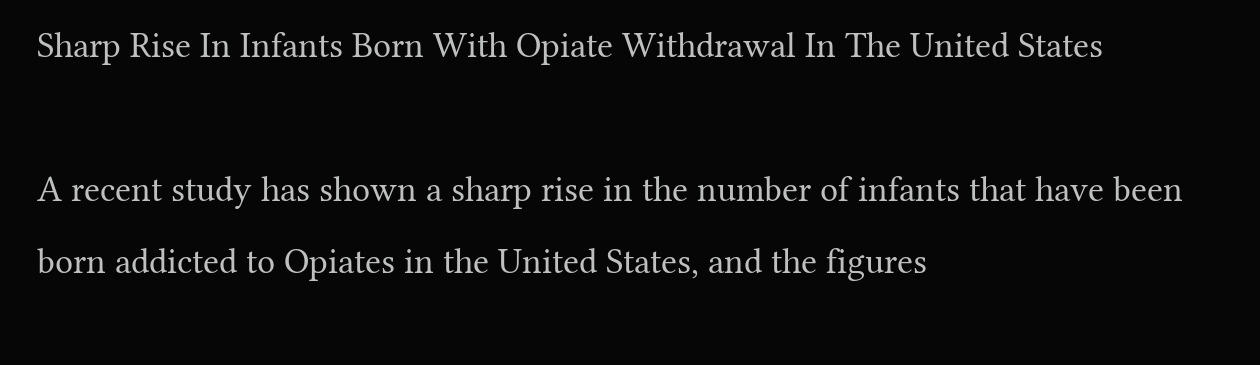Sharp Rise In Infants Born With Opiate Withdrawal In The United States

A recent study has shown a sharp rise in the number of infants that have been born addicted to Opiates in the United States, and the figures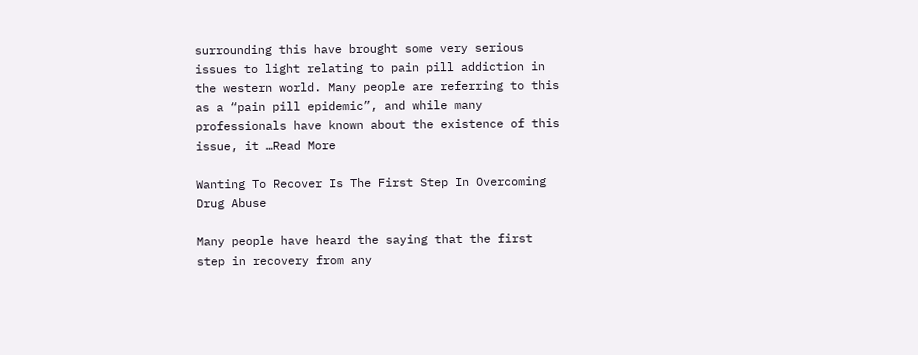surrounding this have brought some very serious issues to light relating to pain pill addiction in the western world. Many people are referring to this as a “pain pill epidemic”, and while many professionals have known about the existence of this issue, it …Read More

Wanting To Recover Is The First Step In Overcoming Drug Abuse

Many people have heard the saying that the first step in recovery from any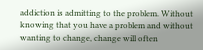addiction is admitting to the problem. Without knowing that you have a problem and without wanting to change, change will often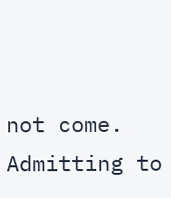not come. Admitting to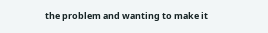the problem and wanting to make it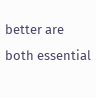better are both essential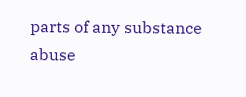parts of any substance abuse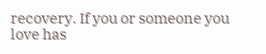recovery. If you or someone you love has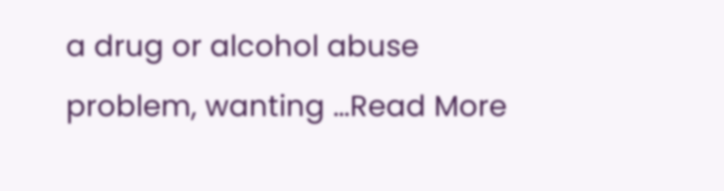a drug or alcohol abuse problem, wanting …Read More